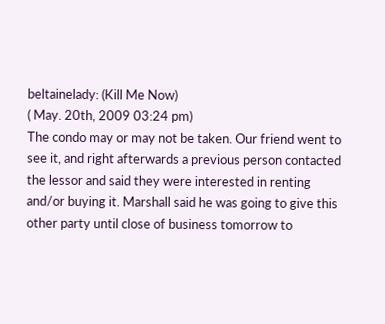beltainelady: (Kill Me Now)
( May. 20th, 2009 03:24 pm)
The condo may or may not be taken. Our friend went to see it, and right afterwards a previous person contacted the lessor and said they were interested in renting and/or buying it. Marshall said he was going to give this other party until close of business tomorrow to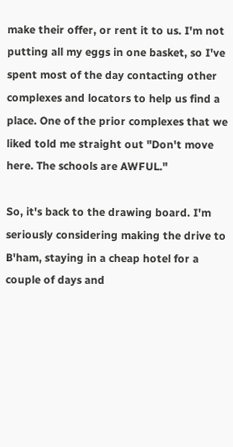make their offer, or rent it to us. I'm not putting all my eggs in one basket, so I've spent most of the day contacting other complexes and locators to help us find a place. One of the prior complexes that we liked told me straight out "Don't move here. The schools are AWFUL."

So, it's back to the drawing board. I'm seriously considering making the drive to B'ham, staying in a cheap hotel for a couple of days and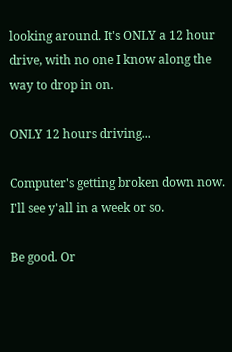looking around. It's ONLY a 12 hour drive, with no one I know along the way to drop in on.

ONLY 12 hours driving...

Computer's getting broken down now. I'll see y'all in a week or so.

Be good. Or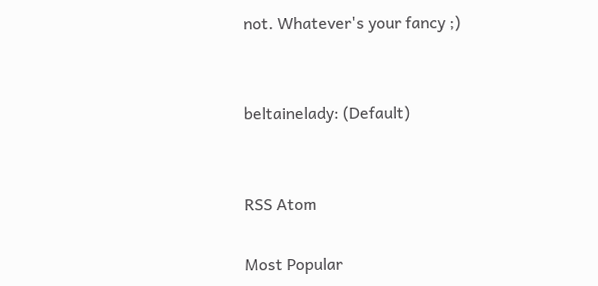not. Whatever's your fancy ;)


beltainelady: (Default)


RSS Atom

Most Popular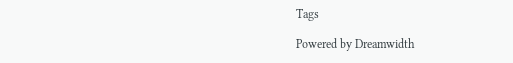Tags

Powered by Dreamwidth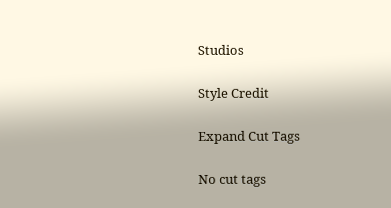Studios

Style Credit

Expand Cut Tags

No cut tags